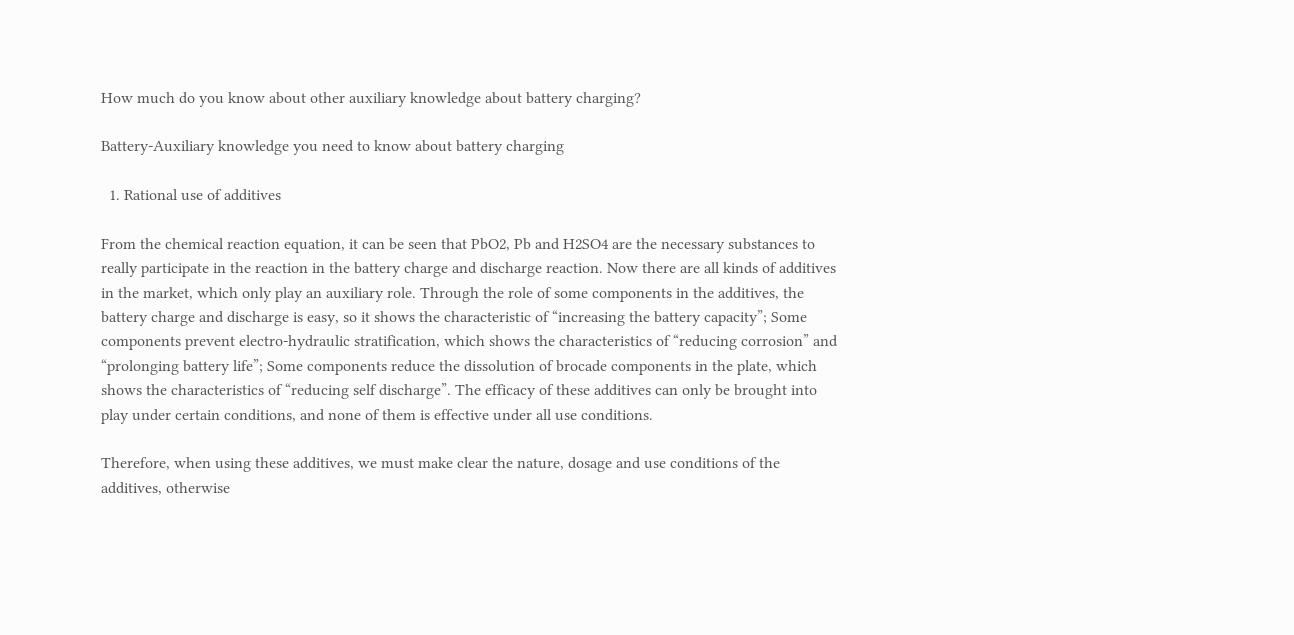How much do you know about other auxiliary knowledge about battery charging?

Battery-Auxiliary knowledge you need to know about battery charging

  1. Rational use of additives

From the chemical reaction equation, it can be seen that PbO2, Pb and H2SO4 are the necessary substances to really participate in the reaction in the battery charge and discharge reaction. Now there are all kinds of additives in the market, which only play an auxiliary role. Through the role of some components in the additives, the battery charge and discharge is easy, so it shows the characteristic of “increasing the battery capacity”; Some components prevent electro-hydraulic stratification, which shows the characteristics of “reducing corrosion” and “prolonging battery life”; Some components reduce the dissolution of brocade components in the plate, which shows the characteristics of “reducing self discharge”. The efficacy of these additives can only be brought into play under certain conditions, and none of them is effective under all use conditions.

Therefore, when using these additives, we must make clear the nature, dosage and use conditions of the additives, otherwise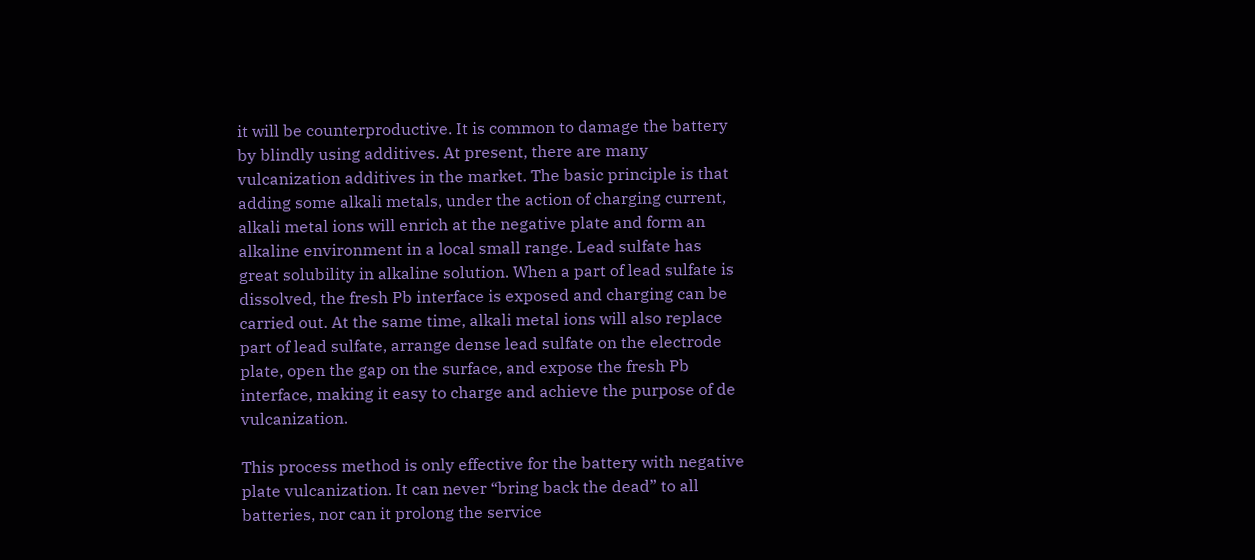it will be counterproductive. It is common to damage the battery by blindly using additives. At present, there are many vulcanization additives in the market. The basic principle is that adding some alkali metals, under the action of charging current, alkali metal ions will enrich at the negative plate and form an alkaline environment in a local small range. Lead sulfate has great solubility in alkaline solution. When a part of lead sulfate is dissolved, the fresh Pb interface is exposed and charging can be carried out. At the same time, alkali metal ions will also replace part of lead sulfate, arrange dense lead sulfate on the electrode plate, open the gap on the surface, and expose the fresh Pb interface, making it easy to charge and achieve the purpose of de vulcanization.

This process method is only effective for the battery with negative plate vulcanization. It can never “bring back the dead” to all batteries, nor can it prolong the service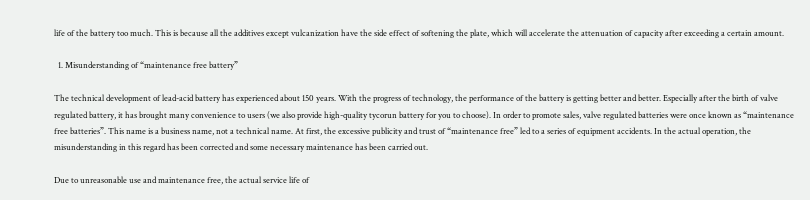life of the battery too much. This is because all the additives except vulcanization have the side effect of softening the plate, which will accelerate the attenuation of capacity after exceeding a certain amount.

  1. Misunderstanding of “maintenance free battery”

The technical development of lead-acid battery has experienced about 150 years. With the progress of technology, the performance of the battery is getting better and better. Especially after the birth of valve regulated battery, it has brought many convenience to users (we also provide high-quality tycorun battery for you to choose). In order to promote sales, valve regulated batteries were once known as “maintenance free batteries”. This name is a business name, not a technical name. At first, the excessive publicity and trust of “maintenance free” led to a series of equipment accidents. In the actual operation, the misunderstanding in this regard has been corrected and some necessary maintenance has been carried out.

Due to unreasonable use and maintenance free, the actual service life of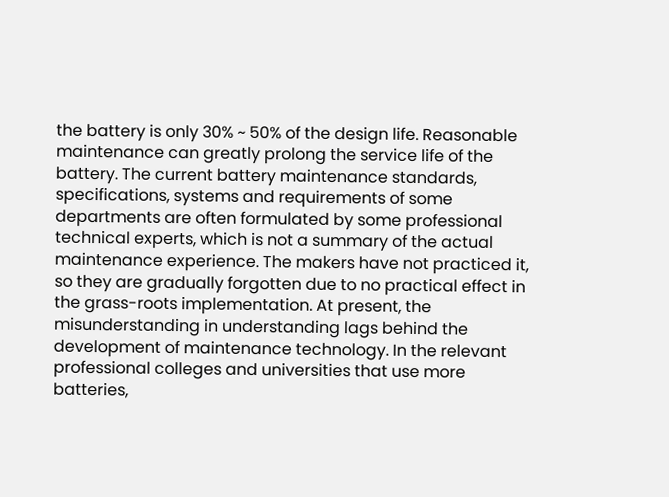the battery is only 30% ~ 50% of the design life. Reasonable maintenance can greatly prolong the service life of the battery. The current battery maintenance standards, specifications, systems and requirements of some departments are often formulated by some professional technical experts, which is not a summary of the actual maintenance experience. The makers have not practiced it, so they are gradually forgotten due to no practical effect in the grass-roots implementation. At present, the misunderstanding in understanding lags behind the development of maintenance technology. In the relevant professional colleges and universities that use more batteries,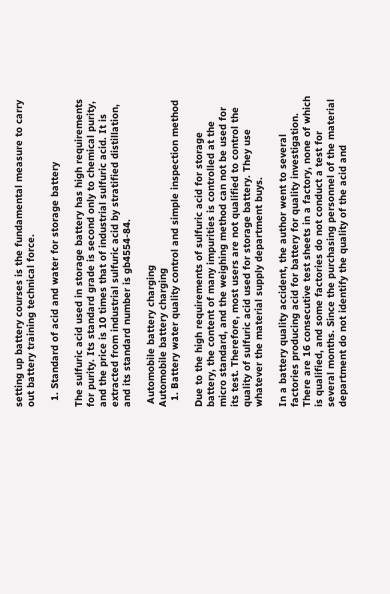setting up battery courses is the fundamental measure to carry out battery training technical force.

  1. Standard of acid and water for storage battery

The sulfuric acid used in storage battery has high requirements for purity. Its standard grade is second only to chemical purity, and the price is 10 times that of industrial sulfuric acid. It is extracted from industrial sulfuric acid by stratified distillation, and its standard number is gb4554-84.

 Automobile battery charging
Automobile battery charging
  1. Battery water quality control and simple inspection method

Due to the high requirements of sulfuric acid for storage battery, the content of many impurities is controlled at the micro standard, and the weighing method can not be used for its test. Therefore, most users are not qualified to control the quality of sulfuric acid used for storage battery. They use whatever the material supply department buys.

In a battery quality accident, the author went to several factories producing acid for battery for quality investigation. There are 16 consecutive test sheets in a factory, none of which is qualified, and some factories do not conduct a test for several months. Since the purchasing personnel of the material department do not identify the quality of the acid and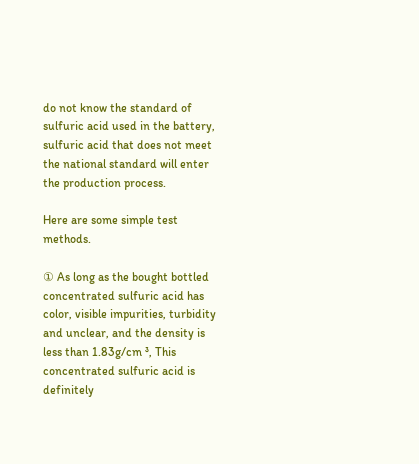do not know the standard of sulfuric acid used in the battery, sulfuric acid that does not meet the national standard will enter the production process.

Here are some simple test methods.

① As long as the bought bottled concentrated sulfuric acid has color, visible impurities, turbidity and unclear, and the density is less than 1.83g/cm ³, This concentrated sulfuric acid is definitely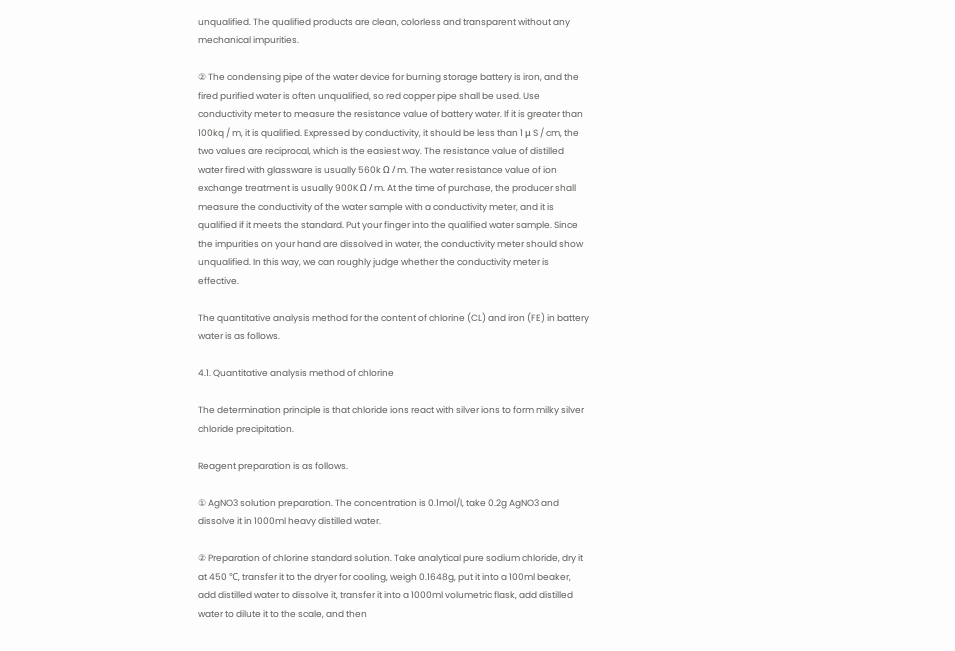unqualified. The qualified products are clean, colorless and transparent without any mechanical impurities.

② The condensing pipe of the water device for burning storage battery is iron, and the fired purified water is often unqualified, so red copper pipe shall be used. Use conductivity meter to measure the resistance value of battery water. If it is greater than 100kq / m, it is qualified. Expressed by conductivity, it should be less than 1 μ S / cm, the two values are reciprocal, which is the easiest way. The resistance value of distilled water fired with glassware is usually 560k Ω / m. The water resistance value of ion exchange treatment is usually 900K Ω / m. At the time of purchase, the producer shall measure the conductivity of the water sample with a conductivity meter, and it is qualified if it meets the standard. Put your finger into the qualified water sample. Since the impurities on your hand are dissolved in water, the conductivity meter should show unqualified. In this way, we can roughly judge whether the conductivity meter is effective.

The quantitative analysis method for the content of chlorine (CL) and iron (FE) in battery water is as follows.

4.1. Quantitative analysis method of chlorine

The determination principle is that chloride ions react with silver ions to form milky silver chloride precipitation.

Reagent preparation is as follows.

① AgNO3 solution preparation. The concentration is 0.1mol/l, take 0.2g AgNO3 and dissolve it in 1000ml heavy distilled water.

② Preparation of chlorine standard solution. Take analytical pure sodium chloride, dry it at 450 ℃, transfer it to the dryer for cooling, weigh 0.1648g, put it into a 100ml beaker, add distilled water to dissolve it, transfer it into a 1000ml volumetric flask, add distilled water to dilute it to the scale, and then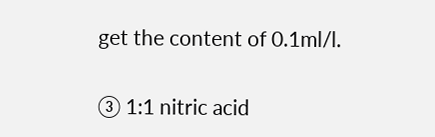get the content of 0.1ml/l.

③ 1:1 nitric acid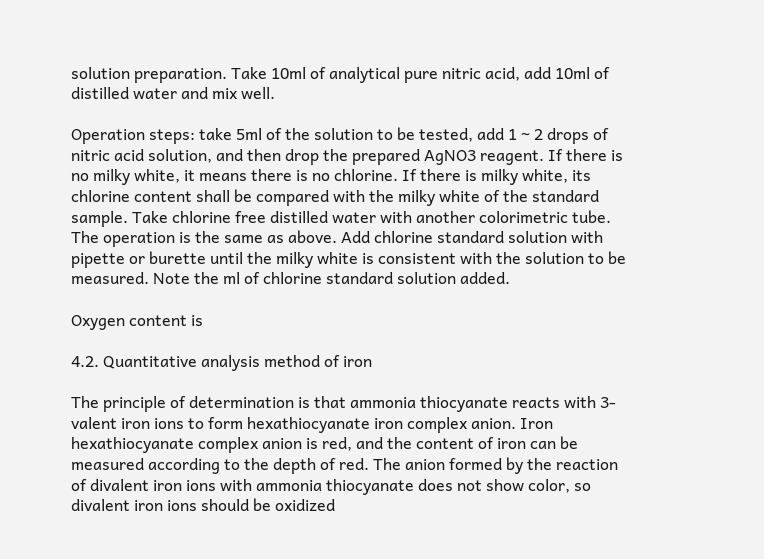solution preparation. Take 10ml of analytical pure nitric acid, add 10ml of distilled water and mix well.

Operation steps: take 5ml of the solution to be tested, add 1 ~ 2 drops of nitric acid solution, and then drop the prepared AgNO3 reagent. If there is no milky white, it means there is no chlorine. If there is milky white, its chlorine content shall be compared with the milky white of the standard sample. Take chlorine free distilled water with another colorimetric tube. The operation is the same as above. Add chlorine standard solution with pipette or burette until the milky white is consistent with the solution to be measured. Note the ml of chlorine standard solution added.

Oxygen content is

4.2. Quantitative analysis method of iron

The principle of determination is that ammonia thiocyanate reacts with 3-valent iron ions to form hexathiocyanate iron complex anion. Iron hexathiocyanate complex anion is red, and the content of iron can be measured according to the depth of red. The anion formed by the reaction of divalent iron ions with ammonia thiocyanate does not show color, so divalent iron ions should be oxidized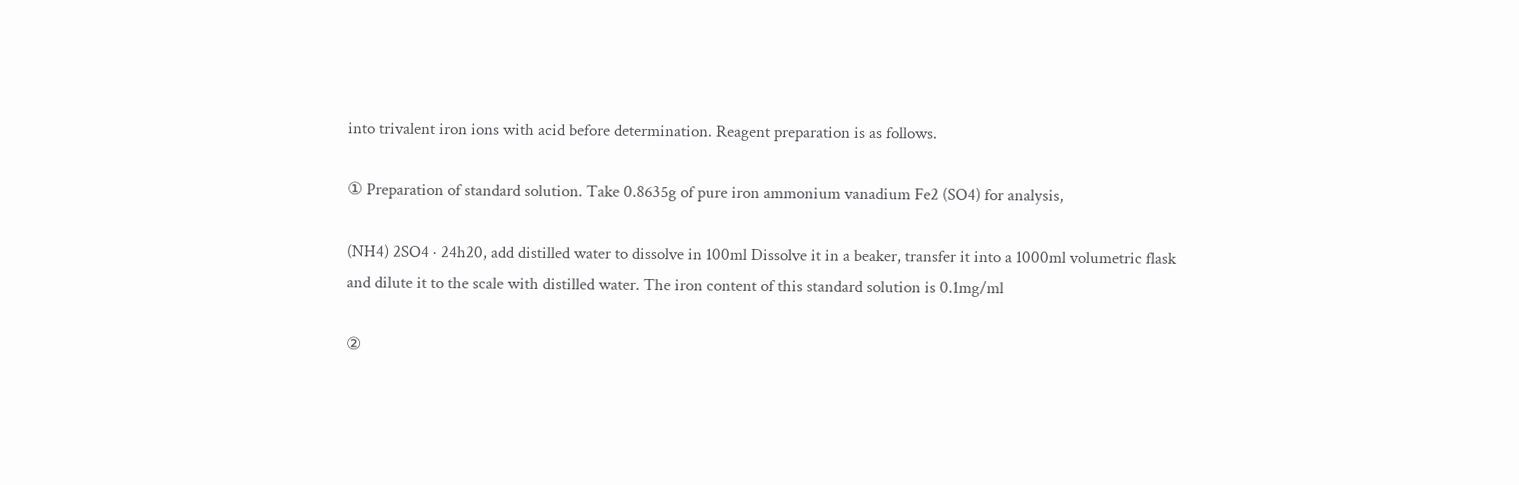into trivalent iron ions with acid before determination. Reagent preparation is as follows.

① Preparation of standard solution. Take 0.8635g of pure iron ammonium vanadium Fe2 (SO4) for analysis,

(NH4) 2SO4 · 24h20, add distilled water to dissolve in 100ml Dissolve it in a beaker, transfer it into a 1000ml volumetric flask and dilute it to the scale with distilled water. The iron content of this standard solution is 0.1mg/ml

②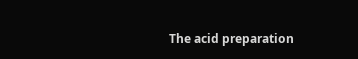The acid preparation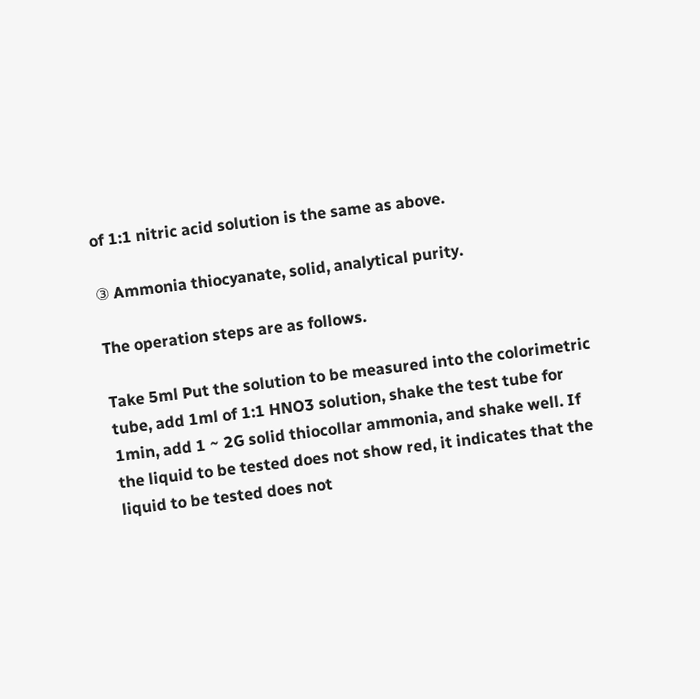of 1:1 nitric acid solution is the same as above.

③ Ammonia thiocyanate, solid, analytical purity.

The operation steps are as follows.

Take 5ml Put the solution to be measured into the colorimetric tube, add 1ml of 1:1 HNO3 solution, shake the test tube for 1min, add 1 ~ 2G solid thiocollar ammonia, and shake well. If the liquid to be tested does not show red, it indicates that the liquid to be tested does not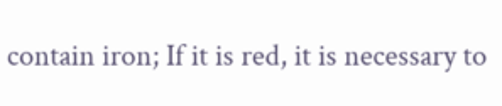contain iron; If it is red, it is necessary to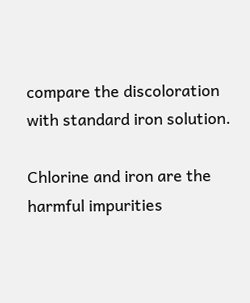compare the discoloration with standard iron solution.

Chlorine and iron are the harmful impurities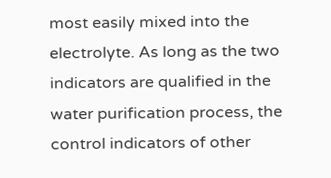most easily mixed into the electrolyte. As long as the two indicators are qualified in the water purification process, the control indicators of other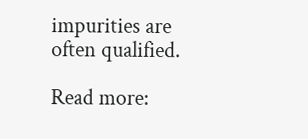impurities are often qualified.

Read more: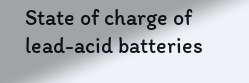State of charge of lead-acid batteries